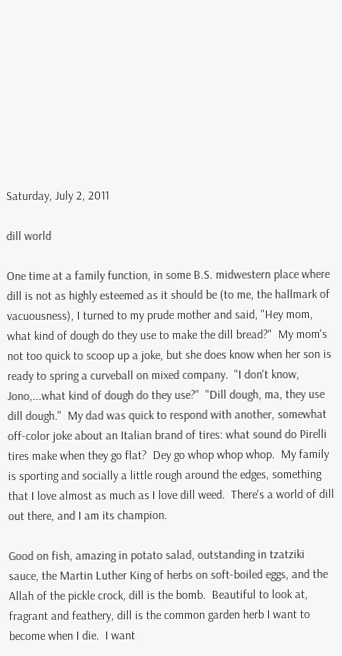Saturday, July 2, 2011

dill world

One time at a family function, in some B.S. midwestern place where dill is not as highly esteemed as it should be (to me, the hallmark of vacuousness), I turned to my prude mother and said, "Hey mom, what kind of dough do they use to make the dill bread?"  My mom's not too quick to scoop up a joke, but she does know when her son is ready to spring a curveball on mixed company.  "I don't know, Jono,...what kind of dough do they use?"  "Dill dough, ma, they use dill dough."  My dad was quick to respond with another, somewhat off-color joke about an Italian brand of tires: what sound do Pirelli tires make when they go flat?  Dey go whop whop whop.  My family is sporting and socially a little rough around the edges, something that I love almost as much as I love dill weed.  There's a world of dill out there, and I am its champion.

Good on fish, amazing in potato salad, outstanding in tzatziki sauce, the Martin Luther King of herbs on soft-boiled eggs, and the Allah of the pickle crock, dill is the bomb.  Beautiful to look at, fragrant and feathery, dill is the common garden herb I want to become when I die.  I want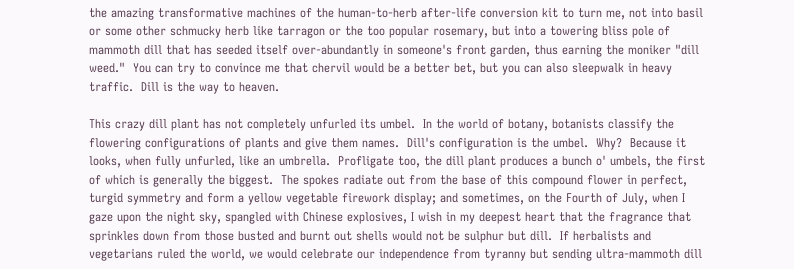the amazing transformative machines of the human-to-herb after-life conversion kit to turn me, not into basil or some other schmucky herb like tarragon or the too popular rosemary, but into a towering bliss pole of mammoth dill that has seeded itself over-abundantly in someone's front garden, thus earning the moniker "dill weed."  You can try to convince me that chervil would be a better bet, but you can also sleepwalk in heavy traffic.  Dill is the way to heaven.

This crazy dill plant has not completely unfurled its umbel.  In the world of botany, botanists classify the flowering configurations of plants and give them names.  Dill's configuration is the umbel.  Why?  Because it looks, when fully unfurled, like an umbrella.  Profligate too, the dill plant produces a bunch o' umbels, the first of which is generally the biggest.  The spokes radiate out from the base of this compound flower in perfect, turgid symmetry and form a yellow vegetable firework display; and sometimes, on the Fourth of July, when I gaze upon the night sky, spangled with Chinese explosives, I wish in my deepest heart that the fragrance that sprinkles down from those busted and burnt out shells would not be sulphur but dill.  If herbalists and vegetarians ruled the world, we would celebrate our independence from tyranny but sending ultra-mammoth dill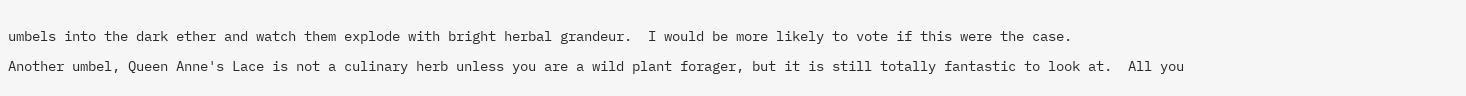umbels into the dark ether and watch them explode with bright herbal grandeur.  I would be more likely to vote if this were the case.

Another umbel, Queen Anne's Lace is not a culinary herb unless you are a wild plant forager, but it is still totally fantastic to look at.  All you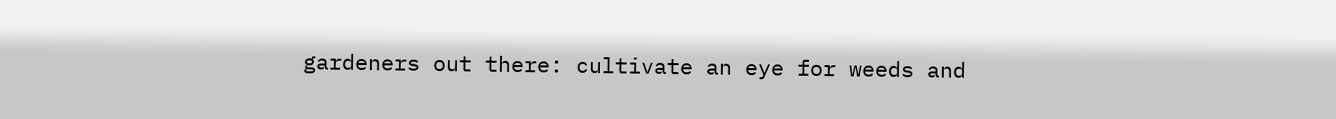gardeners out there: cultivate an eye for weeds and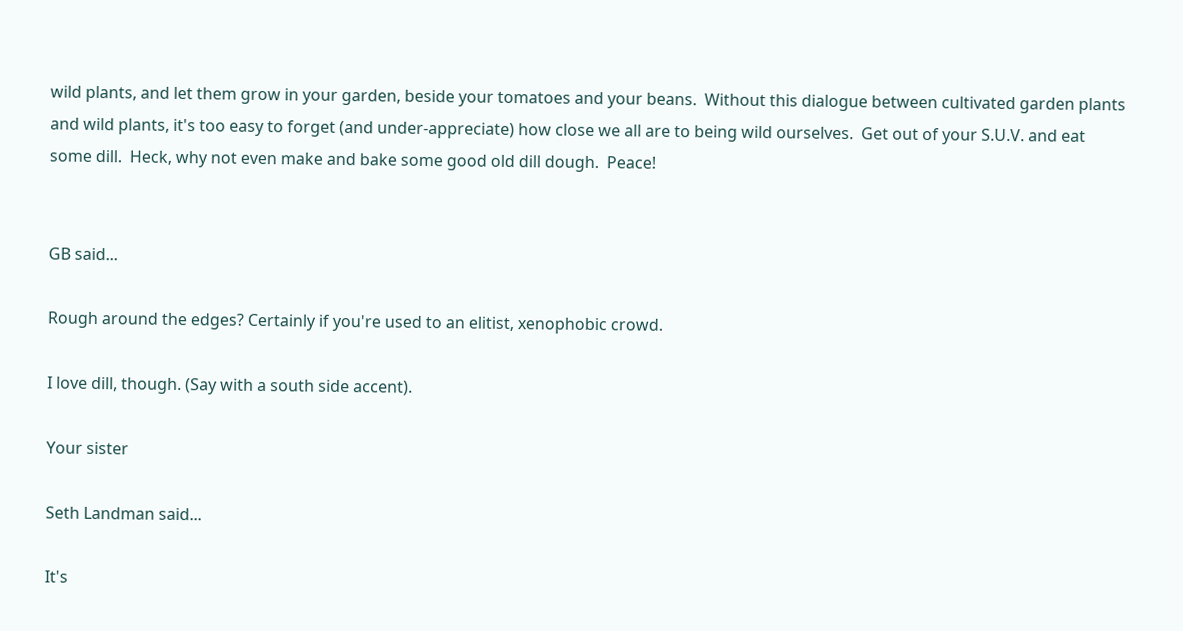wild plants, and let them grow in your garden, beside your tomatoes and your beans.  Without this dialogue between cultivated garden plants and wild plants, it's too easy to forget (and under-appreciate) how close we all are to being wild ourselves.  Get out of your S.U.V. and eat some dill.  Heck, why not even make and bake some good old dill dough.  Peace!


GB said...

Rough around the edges? Certainly if you're used to an elitist, xenophobic crowd.

I love dill, though. (Say with a south side accent).

Your sister

Seth Landman said...

It's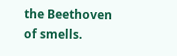the Beethoven of smells.